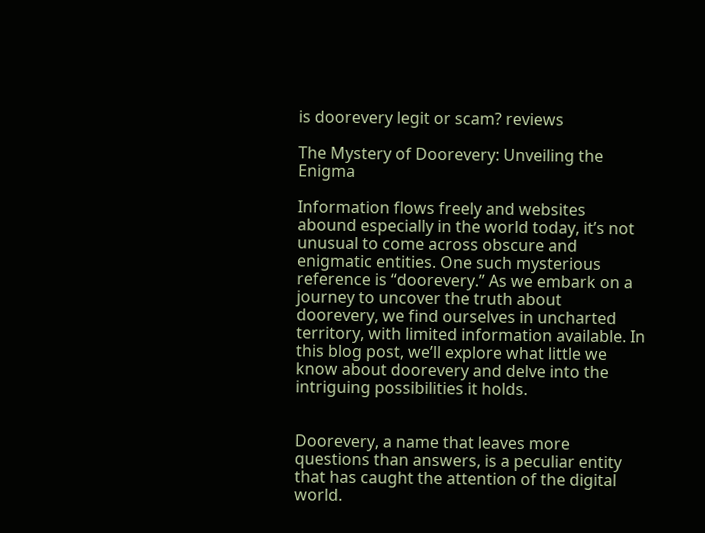is doorevery legit or scam? reviews

The Mystery of Doorevery: Unveiling the Enigma

Information flows freely and websites abound especially in the world today, it’s not unusual to come across obscure and enigmatic entities. One such mysterious reference is “doorevery.” As we embark on a journey to uncover the truth about doorevery, we find ourselves in uncharted territory, with limited information available. In this blog post, we’ll explore what little we know about doorevery and delve into the intriguing possibilities it holds.


Doorevery, a name that leaves more questions than answers, is a peculiar entity that has caught the attention of the digital world.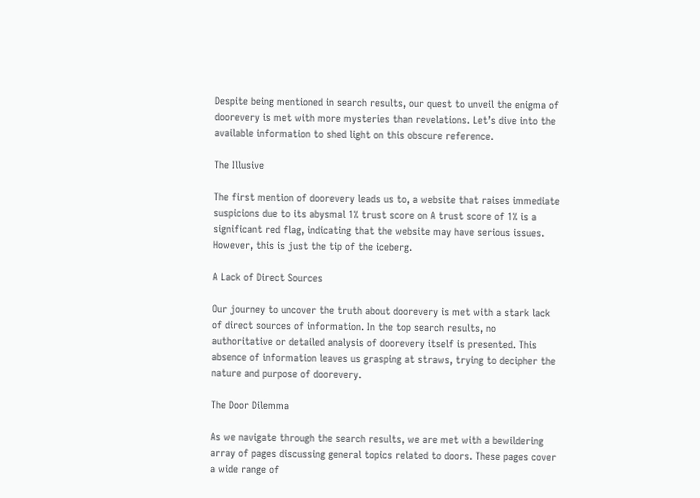Despite being mentioned in search results, our quest to unveil the enigma of doorevery is met with more mysteries than revelations. Let’s dive into the available information to shed light on this obscure reference.

The Illusive

The first mention of doorevery leads us to, a website that raises immediate suspicions due to its abysmal 1% trust score on A trust score of 1% is a significant red flag, indicating that the website may have serious issues. However, this is just the tip of the iceberg.

A Lack of Direct Sources

Our journey to uncover the truth about doorevery is met with a stark lack of direct sources of information. In the top search results, no authoritative or detailed analysis of doorevery itself is presented. This absence of information leaves us grasping at straws, trying to decipher the nature and purpose of doorevery.

The Door Dilemma

As we navigate through the search results, we are met with a bewildering array of pages discussing general topics related to doors. These pages cover a wide range of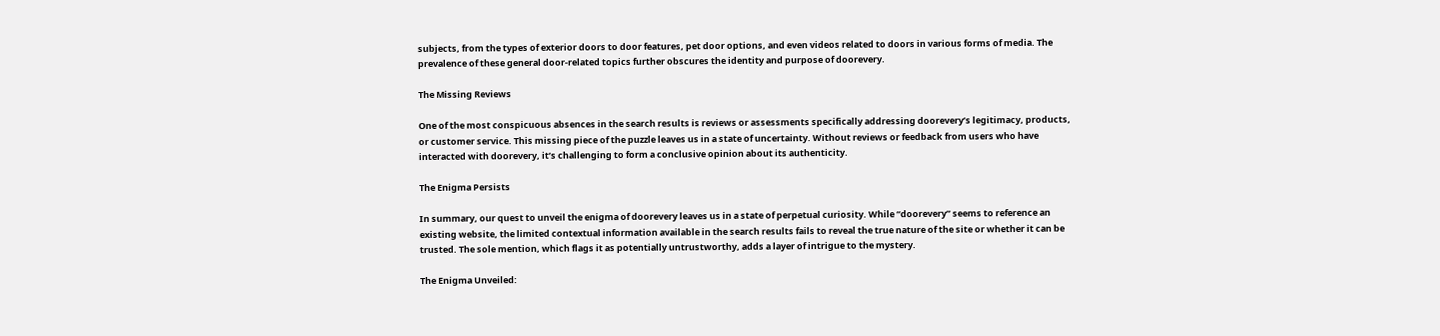subjects, from the types of exterior doors to door features, pet door options, and even videos related to doors in various forms of media. The prevalence of these general door-related topics further obscures the identity and purpose of doorevery.

The Missing Reviews

One of the most conspicuous absences in the search results is reviews or assessments specifically addressing doorevery’s legitimacy, products, or customer service. This missing piece of the puzzle leaves us in a state of uncertainty. Without reviews or feedback from users who have interacted with doorevery, it’s challenging to form a conclusive opinion about its authenticity.

The Enigma Persists

In summary, our quest to unveil the enigma of doorevery leaves us in a state of perpetual curiosity. While “doorevery” seems to reference an existing website, the limited contextual information available in the search results fails to reveal the true nature of the site or whether it can be trusted. The sole mention, which flags it as potentially untrustworthy, adds a layer of intrigue to the mystery.

The Enigma Unveiled: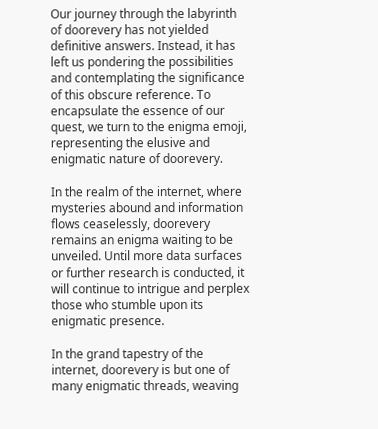Our journey through the labyrinth of doorevery has not yielded definitive answers. Instead, it has left us pondering the possibilities and contemplating the significance of this obscure reference. To encapsulate the essence of our quest, we turn to the enigma emoji, representing the elusive and enigmatic nature of doorevery.

In the realm of the internet, where mysteries abound and information flows ceaselessly, doorevery remains an enigma waiting to be unveiled. Until more data surfaces or further research is conducted, it will continue to intrigue and perplex those who stumble upon its enigmatic presence.

In the grand tapestry of the internet, doorevery is but one of many enigmatic threads, weaving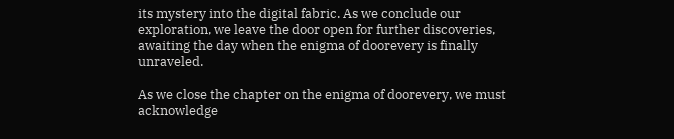its mystery into the digital fabric. As we conclude our exploration, we leave the door open for further discoveries, awaiting the day when the enigma of doorevery is finally unraveled.

As we close the chapter on the enigma of doorevery, we must acknowledge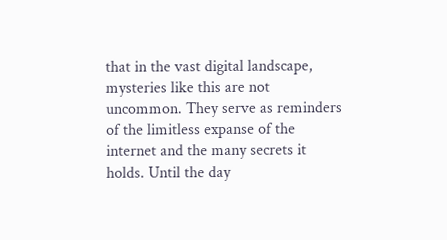that in the vast digital landscape, mysteries like this are not uncommon. They serve as reminders of the limitless expanse of the internet and the many secrets it holds. Until the day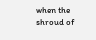when the shroud of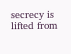secrecy is lifted from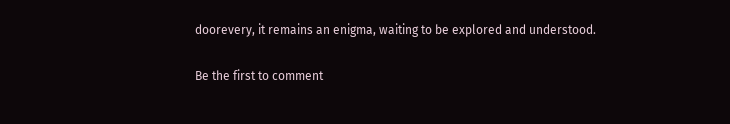doorevery, it remains an enigma, waiting to be explored and understood.

Be the first to comment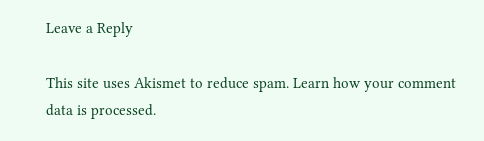Leave a Reply

This site uses Akismet to reduce spam. Learn how your comment data is processed.